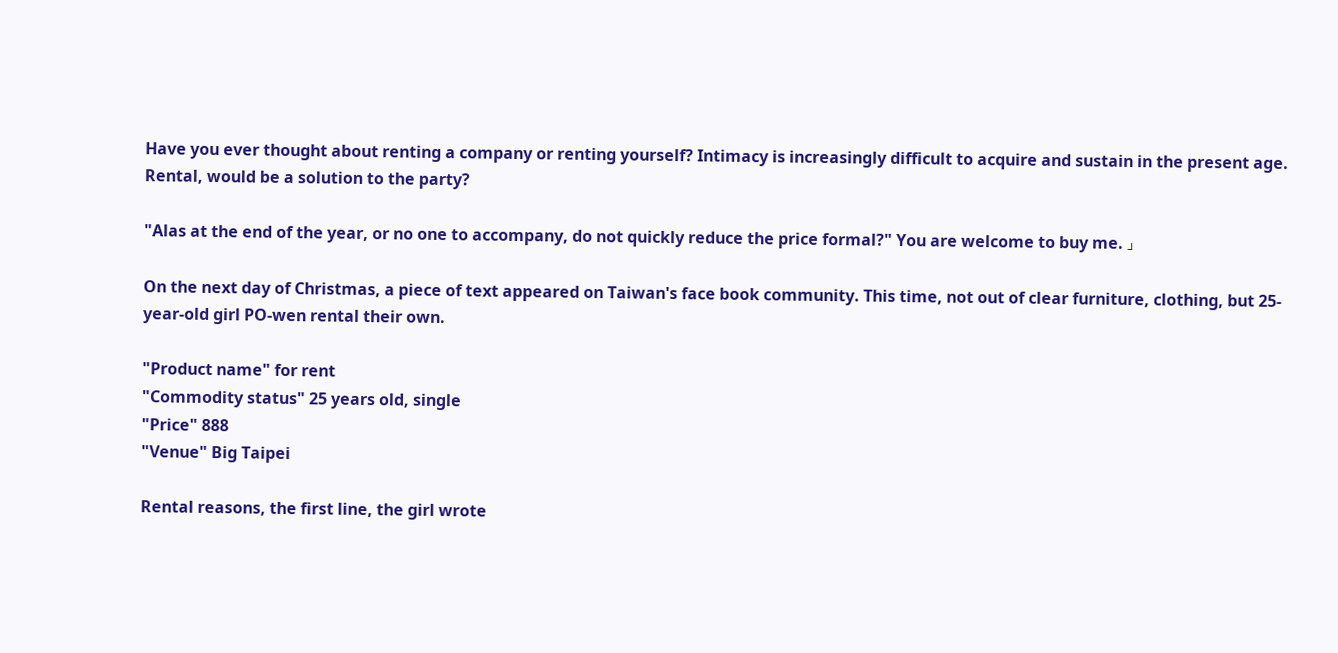Have you ever thought about renting a company or renting yourself? Intimacy is increasingly difficult to acquire and sustain in the present age. Rental, would be a solution to the party?

"Alas at the end of the year, or no one to accompany, do not quickly reduce the price formal?" You are welcome to buy me. 」

On the next day of Christmas, a piece of text appeared on Taiwan's face book community. This time, not out of clear furniture, clothing, but 25-year-old girl PO-wen rental their own.

"Product name" for rent
"Commodity status" 25 years old, single
"Price" 888
"Venue" Big Taipei

Rental reasons, the first line, the girl wrote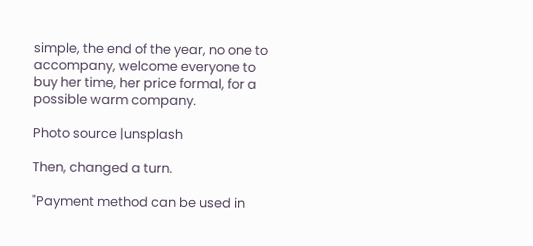simple, the end of the year, no one to accompany, welcome everyone to buy her time, her price formal, for a possible warm company.

Photo source |unsplash

Then, changed a turn.

"Payment method can be used in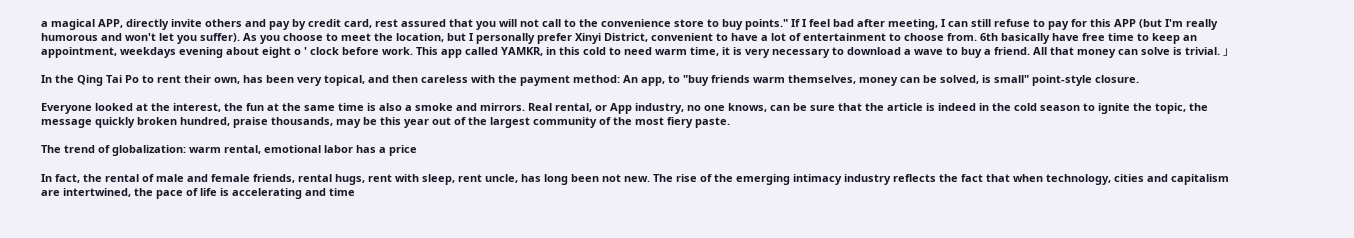a magical APP, directly invite others and pay by credit card, rest assured that you will not call to the convenience store to buy points." If I feel bad after meeting, I can still refuse to pay for this APP (but I'm really humorous and won't let you suffer). As you choose to meet the location, but I personally prefer Xinyi District, convenient to have a lot of entertainment to choose from. 6th basically have free time to keep an appointment, weekdays evening about eight o ' clock before work. This app called YAMKR, in this cold to need warm time, it is very necessary to download a wave to buy a friend. All that money can solve is trivial. 」

In the Qing Tai Po to rent their own, has been very topical, and then careless with the payment method: An app, to "buy friends warm themselves, money can be solved, is small" point-style closure.

Everyone looked at the interest, the fun at the same time is also a smoke and mirrors. Real rental, or App industry, no one knows, can be sure that the article is indeed in the cold season to ignite the topic, the message quickly broken hundred, praise thousands, may be this year out of the largest community of the most fiery paste.

The trend of globalization: warm rental, emotional labor has a price

In fact, the rental of male and female friends, rental hugs, rent with sleep, rent uncle, has long been not new. The rise of the emerging intimacy industry reflects the fact that when technology, cities and capitalism are intertwined, the pace of life is accelerating and time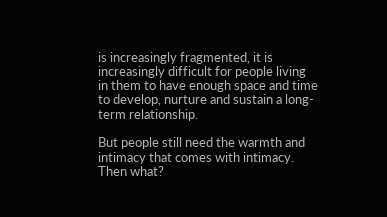is increasingly fragmented, it is increasingly difficult for people living in them to have enough space and time to develop, nurture and sustain a long-term relationship.

But people still need the warmth and intimacy that comes with intimacy. Then what?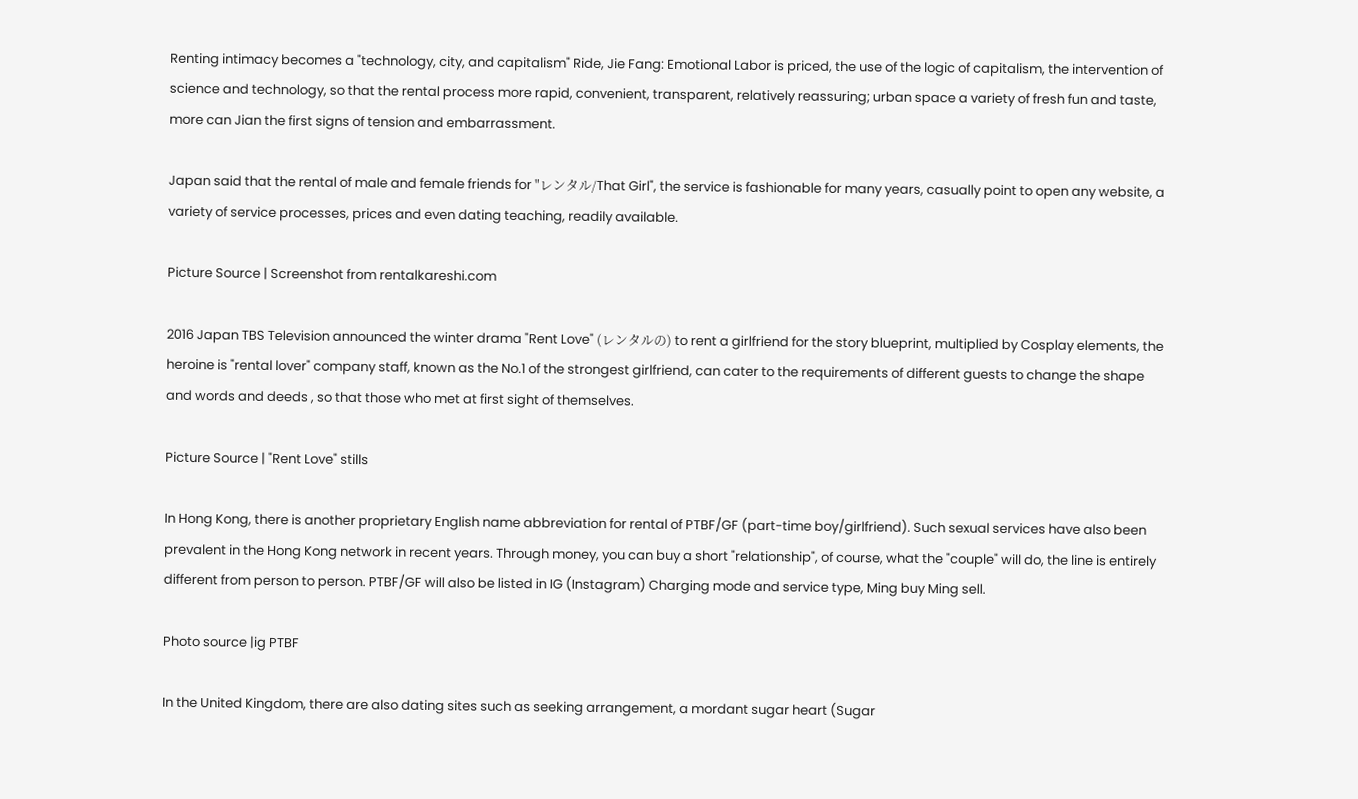Renting intimacy becomes a "technology, city, and capitalism" Ride, Jie Fang: Emotional Labor is priced, the use of the logic of capitalism, the intervention of science and technology, so that the rental process more rapid, convenient, transparent, relatively reassuring; urban space a variety of fresh fun and taste, more can Jian the first signs of tension and embarrassment.

Japan said that the rental of male and female friends for "レンタル/That Girl", the service is fashionable for many years, casually point to open any website, a variety of service processes, prices and even dating teaching, readily available.

Picture Source | Screenshot from rentalkareshi.com

2016 Japan TBS Television announced the winter drama "Rent Love" (レンタルの) to rent a girlfriend for the story blueprint, multiplied by Cosplay elements, the heroine is "rental lover" company staff, known as the No.1 of the strongest girlfriend, can cater to the requirements of different guests to change the shape and words and deeds , so that those who met at first sight of themselves.

Picture Source | "Rent Love" stills

In Hong Kong, there is another proprietary English name abbreviation for rental of PTBF/GF (part-time boy/girlfriend). Such sexual services have also been prevalent in the Hong Kong network in recent years. Through money, you can buy a short "relationship", of course, what the "couple" will do, the line is entirely different from person to person. PTBF/GF will also be listed in IG (Instagram) Charging mode and service type, Ming buy Ming sell.

Photo source |ig PTBF

In the United Kingdom, there are also dating sites such as seeking arrangement, a mordant sugar heart (Sugar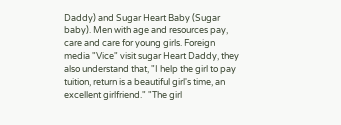Daddy) and Sugar Heart Baby (Sugar baby). Men with age and resources pay, care and care for young girls. Foreign media "Vice" visit sugar Heart Daddy, they also understand that, "I help the girl to pay tuition, return is a beautiful girl's time, an excellent girlfriend." "The girl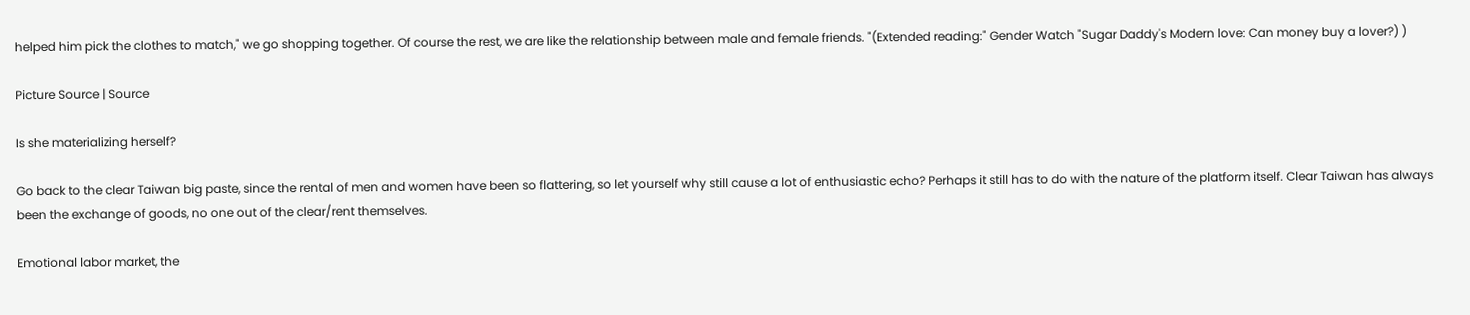helped him pick the clothes to match," we go shopping together. Of course the rest, we are like the relationship between male and female friends. "(Extended reading:" Gender Watch "Sugar Daddy's Modern love: Can money buy a lover?) )

Picture Source | Source

Is she materializing herself?

Go back to the clear Taiwan big paste, since the rental of men and women have been so flattering, so let yourself why still cause a lot of enthusiastic echo? Perhaps it still has to do with the nature of the platform itself. Clear Taiwan has always been the exchange of goods, no one out of the clear/rent themselves.

Emotional labor market, the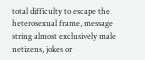total difficulty to escape the heterosexual frame, message string almost exclusively male netizens, jokes or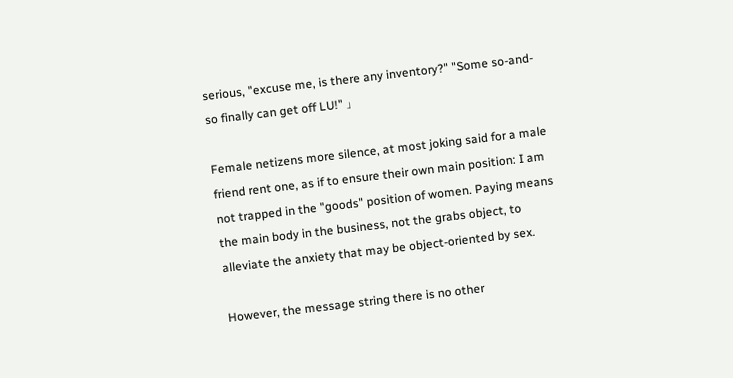serious, "excuse me, is there any inventory?" "Some so-and-so finally can get off LU!" 」

Female netizens more silence, at most joking said for a male friend rent one, as if to ensure their own main position: I am not trapped in the "goods" position of women. Paying means the main body in the business, not the grabs object, to alleviate the anxiety that may be object-oriented by sex.

However, the message string there is no other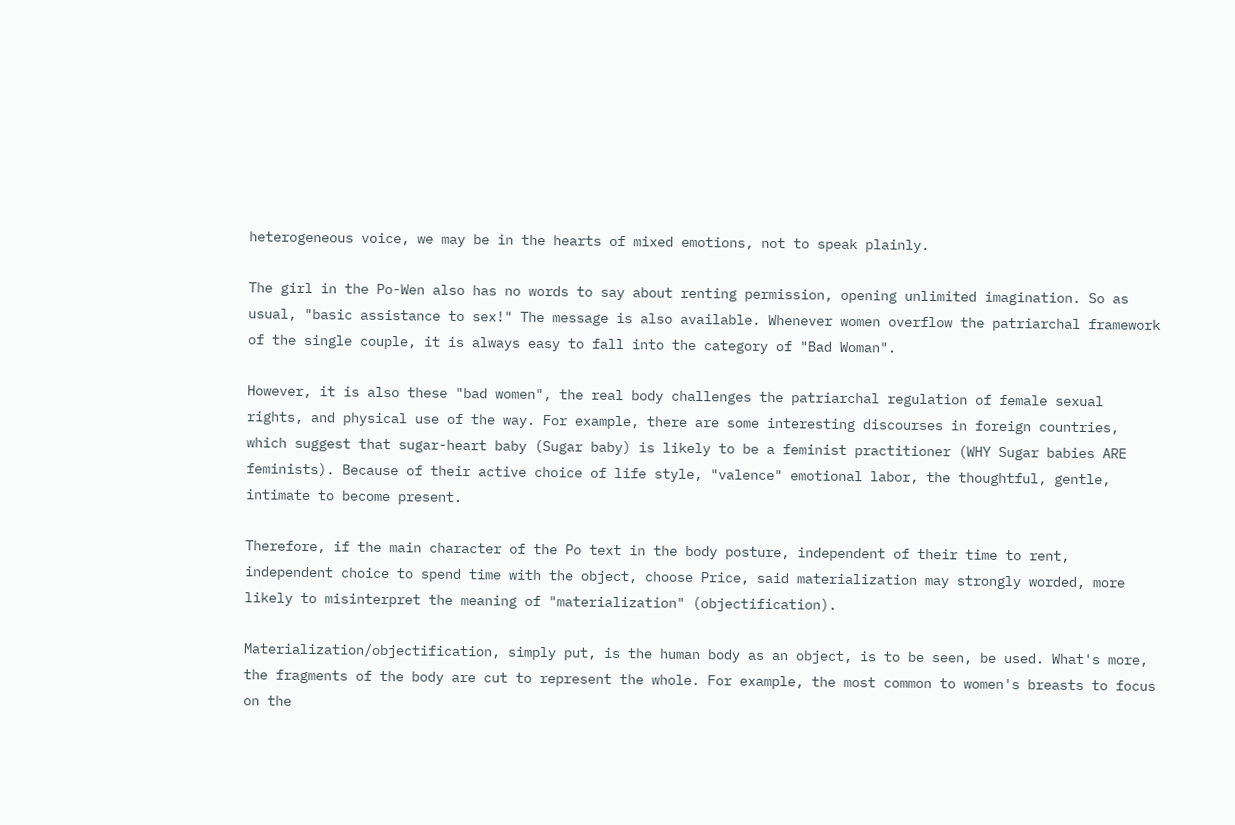heterogeneous voice, we may be in the hearts of mixed emotions, not to speak plainly.

The girl in the Po-Wen also has no words to say about renting permission, opening unlimited imagination. So as usual, "basic assistance to sex!" The message is also available. Whenever women overflow the patriarchal framework of the single couple, it is always easy to fall into the category of "Bad Woman".

However, it is also these "bad women", the real body challenges the patriarchal regulation of female sexual rights, and physical use of the way. For example, there are some interesting discourses in foreign countries, which suggest that sugar-heart baby (Sugar baby) is likely to be a feminist practitioner (WHY Sugar babies ARE feminists). Because of their active choice of life style, "valence" emotional labor, the thoughtful, gentle, intimate to become present.

Therefore, if the main character of the Po text in the body posture, independent of their time to rent, independent choice to spend time with the object, choose Price, said materialization may strongly worded, more likely to misinterpret the meaning of "materialization" (objectification).

Materialization/objectification, simply put, is the human body as an object, is to be seen, be used. What's more, the fragments of the body are cut to represent the whole. For example, the most common to women's breasts to focus on the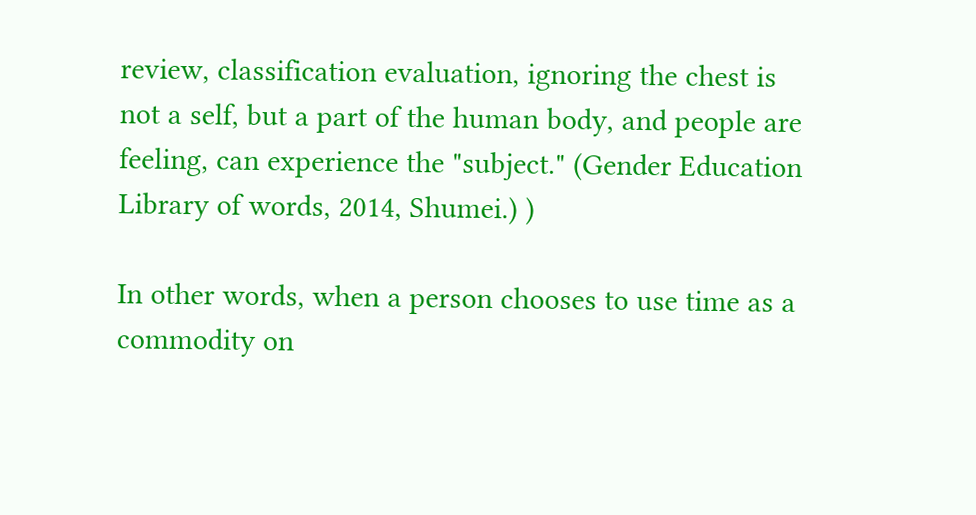review, classification evaluation, ignoring the chest is not a self, but a part of the human body, and people are feeling, can experience the "subject." (Gender Education Library of words, 2014, Shumei.) )

In other words, when a person chooses to use time as a commodity on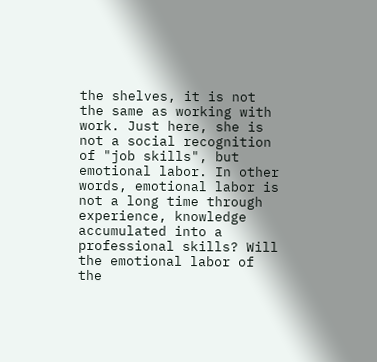the shelves, it is not the same as working with work. Just here, she is not a social recognition of "job skills", but emotional labor. In other words, emotional labor is not a long time through experience, knowledge accumulated into a professional skills? Will the emotional labor of the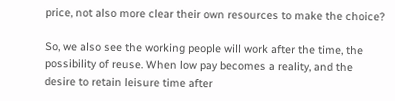price, not also more clear their own resources to make the choice?

So, we also see the working people will work after the time, the possibility of reuse. When low pay becomes a reality, and the desire to retain leisure time after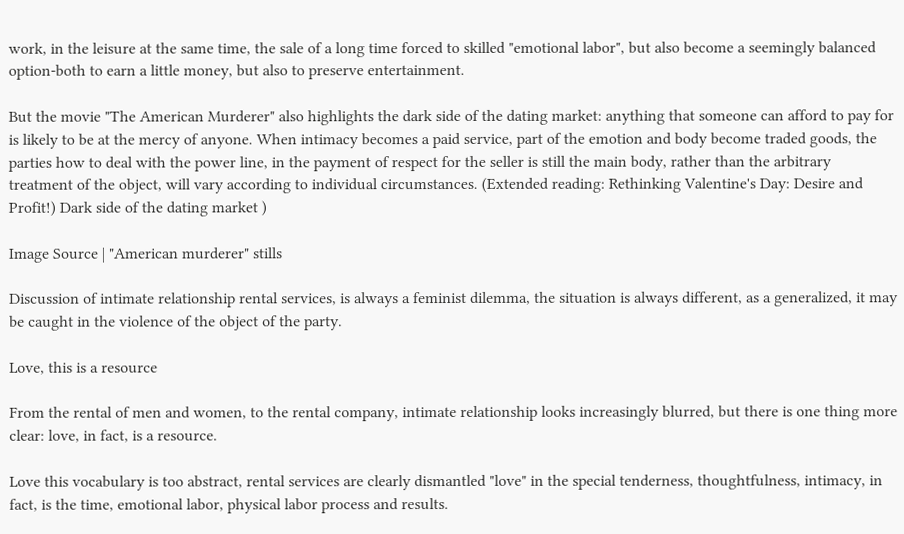work, in the leisure at the same time, the sale of a long time forced to skilled "emotional labor", but also become a seemingly balanced option-both to earn a little money, but also to preserve entertainment.

But the movie "The American Murderer" also highlights the dark side of the dating market: anything that someone can afford to pay for is likely to be at the mercy of anyone. When intimacy becomes a paid service, part of the emotion and body become traded goods, the parties how to deal with the power line, in the payment of respect for the seller is still the main body, rather than the arbitrary treatment of the object, will vary according to individual circumstances. (Extended reading: Rethinking Valentine's Day: Desire and Profit!) Dark side of the dating market )

Image Source | "American murderer" stills

Discussion of intimate relationship rental services, is always a feminist dilemma, the situation is always different, as a generalized, it may be caught in the violence of the object of the party.

Love, this is a resource

From the rental of men and women, to the rental company, intimate relationship looks increasingly blurred, but there is one thing more clear: love, in fact, is a resource.

Love this vocabulary is too abstract, rental services are clearly dismantled "love" in the special tenderness, thoughtfulness, intimacy, in fact, is the time, emotional labor, physical labor process and results.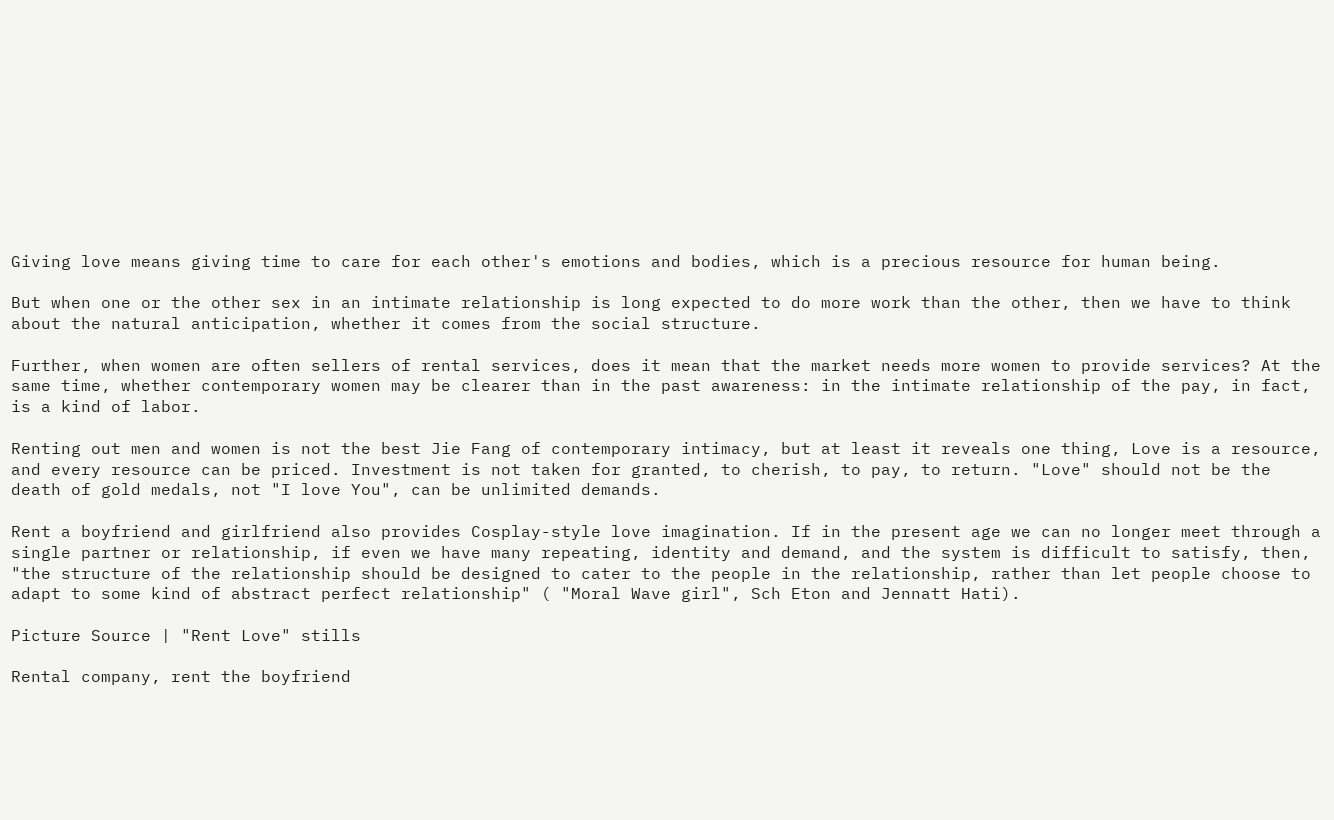Giving love means giving time to care for each other's emotions and bodies, which is a precious resource for human being.

But when one or the other sex in an intimate relationship is long expected to do more work than the other, then we have to think about the natural anticipation, whether it comes from the social structure.

Further, when women are often sellers of rental services, does it mean that the market needs more women to provide services? At the same time, whether contemporary women may be clearer than in the past awareness: in the intimate relationship of the pay, in fact, is a kind of labor.

Renting out men and women is not the best Jie Fang of contemporary intimacy, but at least it reveals one thing, Love is a resource, and every resource can be priced. Investment is not taken for granted, to cherish, to pay, to return. "Love" should not be the death of gold medals, not "I love You", can be unlimited demands.

Rent a boyfriend and girlfriend also provides Cosplay-style love imagination. If in the present age we can no longer meet through a single partner or relationship, if even we have many repeating, identity and demand, and the system is difficult to satisfy, then, "the structure of the relationship should be designed to cater to the people in the relationship, rather than let people choose to adapt to some kind of abstract perfect relationship" ( "Moral Wave girl", Sch Eton and Jennatt Hati).

Picture Source | "Rent Love" stills

Rental company, rent the boyfriend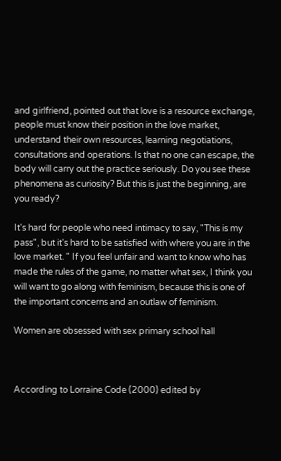and girlfriend, pointed out that love is a resource exchange, people must know their position in the love market, understand their own resources, learning negotiations, consultations and operations. Is that no one can escape, the body will carry out the practice seriously. Do you see these phenomena as curiosity? But this is just the beginning, are you ready?

It's hard for people who need intimacy to say, "This is my pass", but it's hard to be satisfied with where you are in the love market. " If you feel unfair and want to know who has made the rules of the game, no matter what sex, I think you will want to go along with feminism, because this is one of the important concerns and an outlaw of feminism.

Women are obsessed with sex primary school hall



According to Lorraine Code (2000) edited by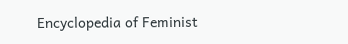Encyclopedia of Feminist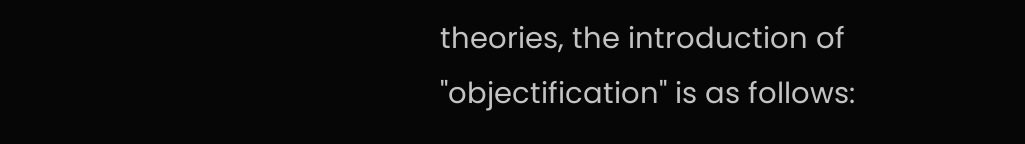theories, the introduction of "objectification" is as follows: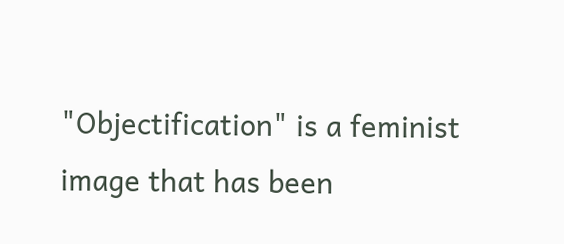"Objectification" is a feminist image that has been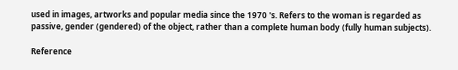used in images, artworks and popular media since the 1970 's. Refers to the woman is regarded as passive, gender (gendered) of the object, rather than a complete human body (fully human subjects).

Reference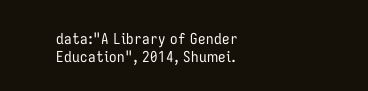data:"A Library of Gender Education", 2014, Shumei.